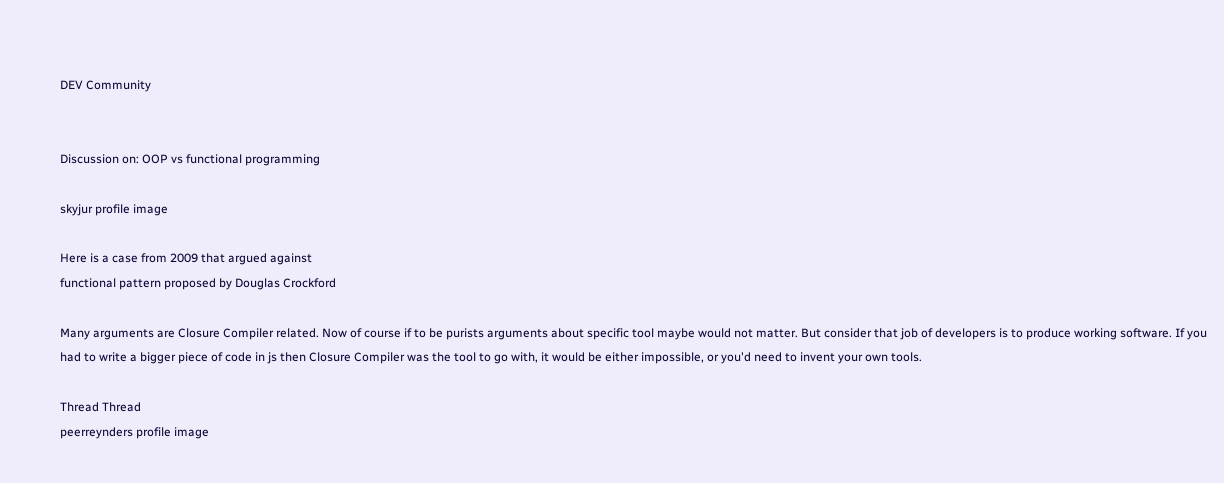DEV Community


Discussion on: OOP vs functional programming

skyjur profile image

Here is a case from 2009 that argued against
functional pattern proposed by Douglas Crockford

Many arguments are Closure Compiler related. Now of course if to be purists arguments about specific tool maybe would not matter. But consider that job of developers is to produce working software. If you had to write a bigger piece of code in js then Closure Compiler was the tool to go with, it would be either impossible, or you'd need to invent your own tools.

Thread Thread
peerreynders profile image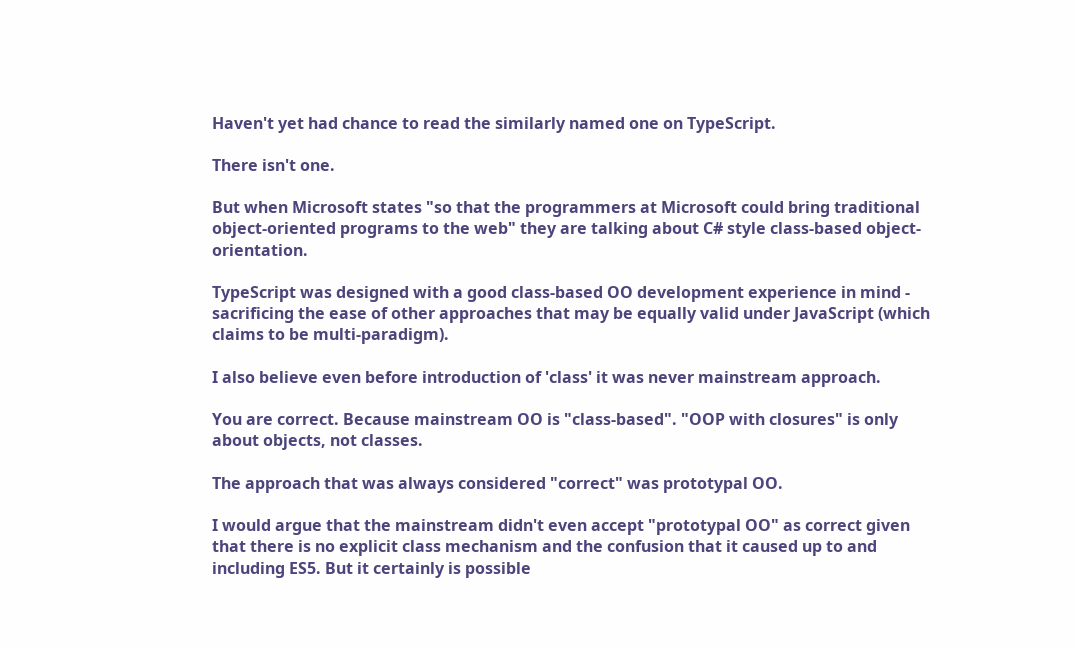Haven't yet had chance to read the similarly named one on TypeScript.

There isn't one.

But when Microsoft states "so that the programmers at Microsoft could bring traditional object-oriented programs to the web" they are talking about C# style class-based object-orientation.

TypeScript was designed with a good class-based OO development experience in mind - sacrificing the ease of other approaches that may be equally valid under JavaScript (which claims to be multi-paradigm).

I also believe even before introduction of 'class' it was never mainstream approach.

You are correct. Because mainstream OO is "class-based". "OOP with closures" is only about objects, not classes.

The approach that was always considered "correct" was prototypal OO.

I would argue that the mainstream didn't even accept "prototypal OO" as correct given that there is no explicit class mechanism and the confusion that it caused up to and including ES5. But it certainly is possible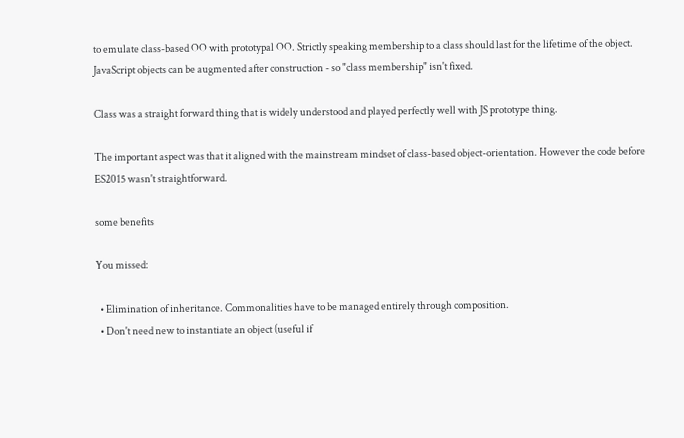to emulate class-based OO with prototypal OO. Strictly speaking membership to a class should last for the lifetime of the object. JavaScript objects can be augmented after construction - so "class membership" isn't fixed.

Class was a straight forward thing that is widely understood and played perfectly well with JS prototype thing.

The important aspect was that it aligned with the mainstream mindset of class-based object-orientation. However the code before ES2015 wasn't straightforward.

some benefits

You missed:

  • Elimination of inheritance. Commonalities have to be managed entirely through composition.
  • Don't need new to instantiate an object (useful if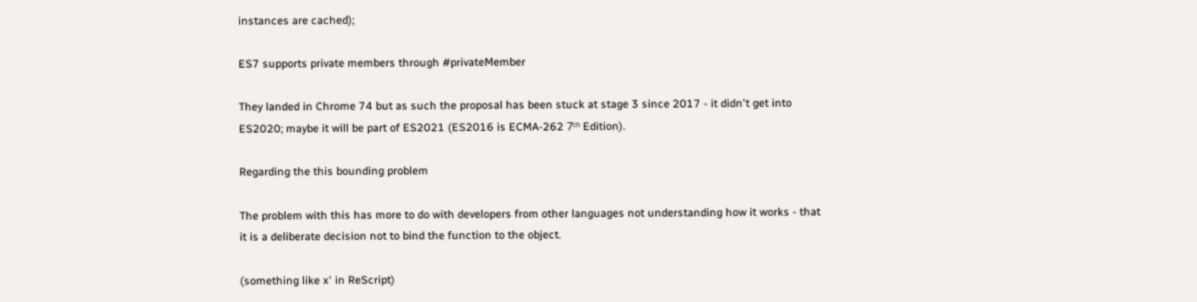instances are cached);

ES7 supports private members through #privateMember

They landed in Chrome 74 but as such the proposal has been stuck at stage 3 since 2017 - it didn't get into ES2020; maybe it will be part of ES2021 (ES2016 is ECMA-262 7ᵗʰ Edition).

Regarding the this bounding problem

The problem with this has more to do with developers from other languages not understanding how it works - that it is a deliberate decision not to bind the function to the object.

(something like x' in ReScript)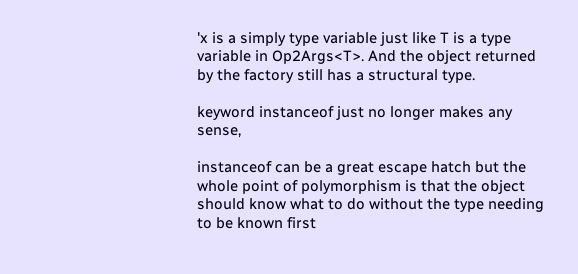'x is a simply type variable just like T is a type variable in Op2Args<T>. And the object returned by the factory still has a structural type.

keyword instanceof just no longer makes any sense,

instanceof can be a great escape hatch but the whole point of polymorphism is that the object should know what to do without the type needing to be known first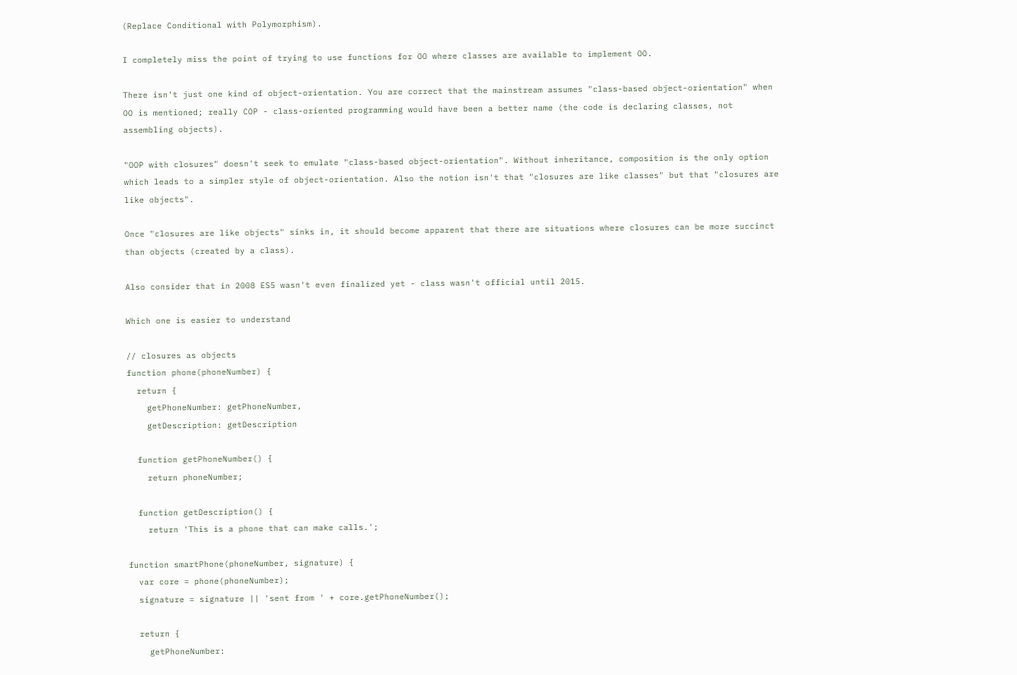(Replace Conditional with Polymorphism).

I completely miss the point of trying to use functions for OO where classes are available to implement OO.

There isn't just one kind of object-orientation. You are correct that the mainstream assumes "class-based object-orientation" when OO is mentioned; really COP - class-oriented programming would have been a better name (the code is declaring classes, not assembling objects).

"OOP with closures" doesn't seek to emulate "class-based object-orientation". Without inheritance, composition is the only option which leads to a simpler style of object-orientation. Also the notion isn't that "closures are like classes" but that "closures are like objects".

Once "closures are like objects" sinks in, it should become apparent that there are situations where closures can be more succinct than objects (created by a class).

Also consider that in 2008 ES5 wasn't even finalized yet - class wasn't official until 2015.

Which one is easier to understand

// closures as objects
function phone(phoneNumber) {
  return {
    getPhoneNumber: getPhoneNumber,
    getDescription: getDescription

  function getPhoneNumber() {
    return phoneNumber;

  function getDescription() {
    return 'This is a phone that can make calls.';

function smartPhone(phoneNumber, signature) {
  var core = phone(phoneNumber);
  signature = signature || 'sent from ' + core.getPhoneNumber();

  return {
    getPhoneNumber: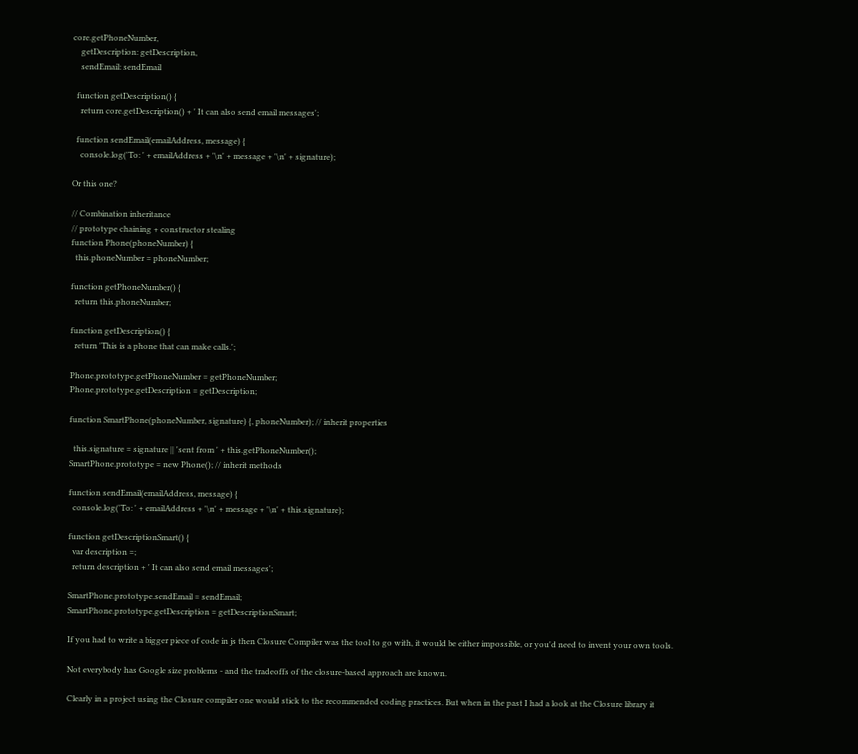core.getPhoneNumber,
    getDescription: getDescription,
    sendEmail: sendEmail

  function getDescription() {
    return core.getDescription() + ' It can also send email messages';

  function sendEmail(emailAddress, message) {
    console.log('To: ' + emailAddress + '\n' + message + '\n' + signature);

Or this one?

// Combination inheritance
// prototype chaining + constructor stealing
function Phone(phoneNumber) {
  this.phoneNumber = phoneNumber;

function getPhoneNumber() {
  return this.phoneNumber;

function getDescription() {
  return 'This is a phone that can make calls.';

Phone.prototype.getPhoneNumber = getPhoneNumber;
Phone.prototype.getDescription = getDescription;

function SmartPhone(phoneNumber, signature) {, phoneNumber); // inherit properties

  this.signature = signature || 'sent from ' + this.getPhoneNumber();
SmartPhone.prototype = new Phone(); // inherit methods

function sendEmail(emailAddress, message) {
  console.log('To: ' + emailAddress + '\n' + message + '\n' + this.signature);

function getDescriptionSmart() {
  var description =;
  return description + ' It can also send email messages';

SmartPhone.prototype.sendEmail = sendEmail;
SmartPhone.prototype.getDescription = getDescriptionSmart;

If you had to write a bigger piece of code in js then Closure Compiler was the tool to go with, it would be either impossible, or you'd need to invent your own tools.

Not everybody has Google size problems - and the tradeoffs of the closure-based approach are known.

Clearly in a project using the Closure compiler one would stick to the recommended coding practices. But when in the past I had a look at the Closure library it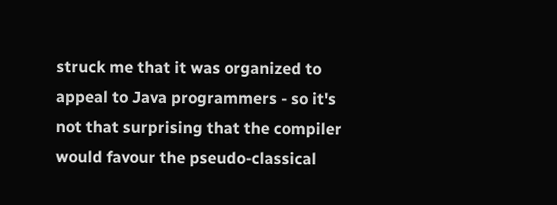struck me that it was organized to appeal to Java programmers - so it's not that surprising that the compiler would favour the pseudo-classical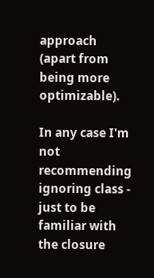approach (apart from being more optimizable).

In any case I'm not recommending ignoring class - just to be familiar with the closure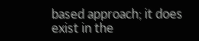based approach; it does exist in the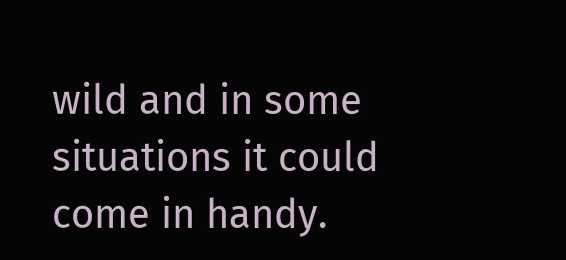wild and in some situations it could come in handy.